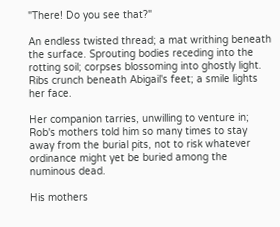"There! Do you see that?"

An endless twisted thread; a mat writhing beneath the surface. Sprouting bodies receding into the rotting soil; corpses blossoming into ghostly light. Ribs crunch beneath Abigail's feet; a smile lights her face.

Her companion tarries, unwilling to venture in; Rob's mothers told him so many times to stay away from the burial pits, not to risk whatever ordinance might yet be buried among the numinous dead.

His mothers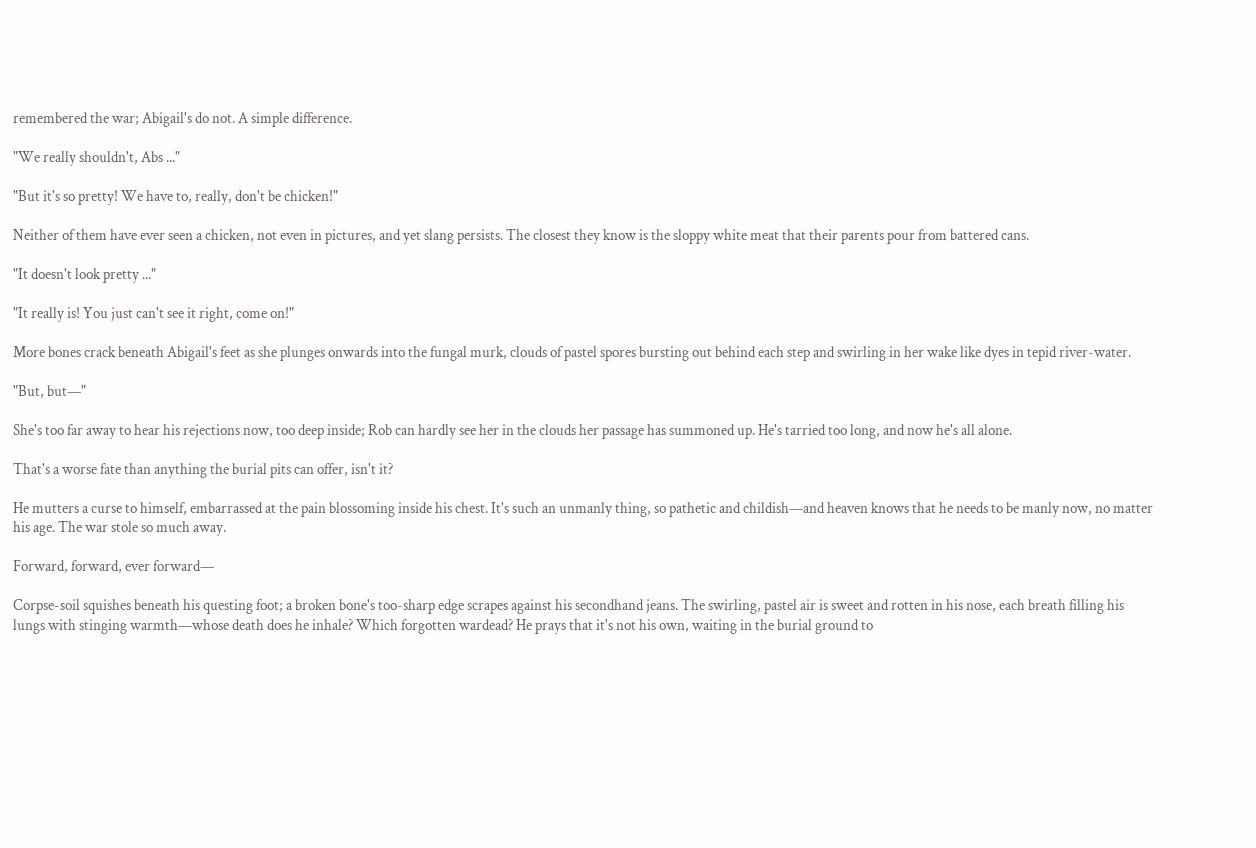remembered the war; Abigail's do not. A simple difference.

"We really shouldn't, Abs ..."

"But it's so pretty! We have to, really, don't be chicken!"

Neither of them have ever seen a chicken, not even in pictures, and yet slang persists. The closest they know is the sloppy white meat that their parents pour from battered cans.

"It doesn't look pretty ..."

"It really is! You just can't see it right, come on!"

More bones crack beneath Abigail's feet as she plunges onwards into the fungal murk, clouds of pastel spores bursting out behind each step and swirling in her wake like dyes in tepid river-water.

"But, but—"

She's too far away to hear his rejections now, too deep inside; Rob can hardly see her in the clouds her passage has summoned up. He's tarried too long, and now he's all alone.

That's a worse fate than anything the burial pits can offer, isn't it?

He mutters a curse to himself, embarrassed at the pain blossoming inside his chest. It's such an unmanly thing, so pathetic and childish—and heaven knows that he needs to be manly now, no matter his age. The war stole so much away.

Forward, forward, ever forward—

Corpse-soil squishes beneath his questing foot; a broken bone's too-sharp edge scrapes against his secondhand jeans. The swirling, pastel air is sweet and rotten in his nose, each breath filling his lungs with stinging warmth—whose death does he inhale? Which forgotten wardead? He prays that it's not his own, waiting in the burial ground to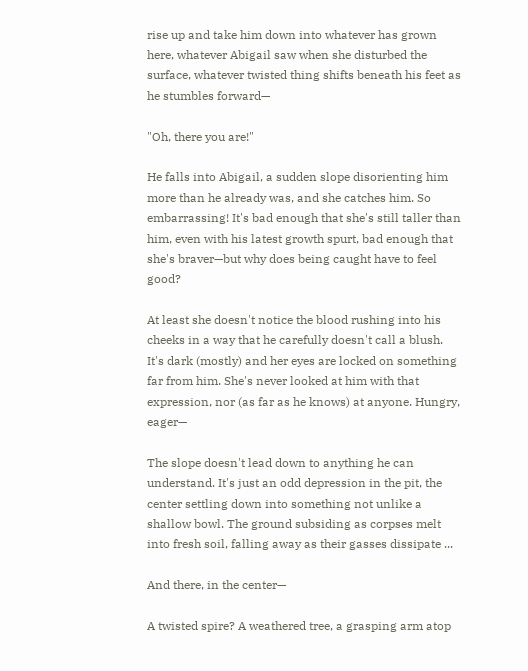rise up and take him down into whatever has grown here, whatever Abigail saw when she disturbed the surface, whatever twisted thing shifts beneath his feet as he stumbles forward—

"Oh, there you are!"

He falls into Abigail, a sudden slope disorienting him more than he already was, and she catches him. So embarrassing! It's bad enough that she's still taller than him, even with his latest growth spurt, bad enough that she's braver—but why does being caught have to feel good?

At least she doesn't notice the blood rushing into his cheeks in a way that he carefully doesn't call a blush. It's dark (mostly) and her eyes are locked on something far from him. She's never looked at him with that expression, nor (as far as he knows) at anyone. Hungry, eager—

The slope doesn't lead down to anything he can understand. It's just an odd depression in the pit, the center settling down into something not unlike a shallow bowl. The ground subsiding as corpses melt into fresh soil, falling away as their gasses dissipate ...

And there, in the center—

A twisted spire? A weathered tree, a grasping arm atop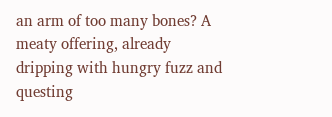an arm of too many bones? A meaty offering, already dripping with hungry fuzz and questing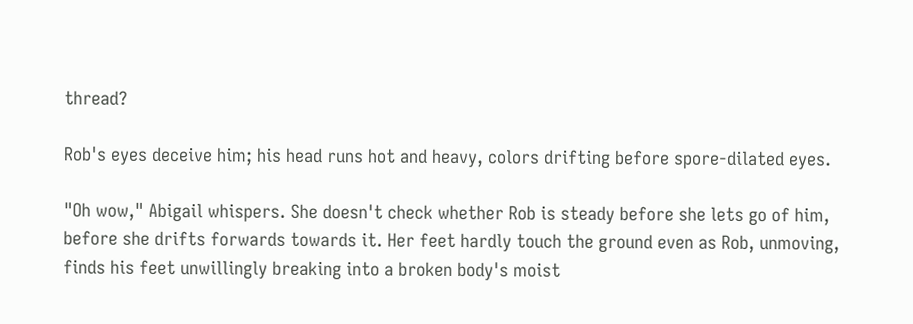thread?

Rob's eyes deceive him; his head runs hot and heavy, colors drifting before spore-dilated eyes.

"Oh wow," Abigail whispers. She doesn't check whether Rob is steady before she lets go of him, before she drifts forwards towards it. Her feet hardly touch the ground even as Rob, unmoving, finds his feet unwillingly breaking into a broken body's moist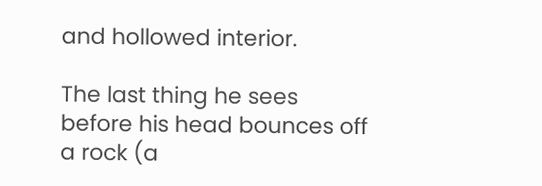and hollowed interior.

The last thing he sees before his head bounces off a rock (a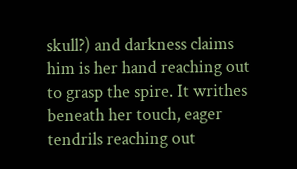skull?) and darkness claims him is her hand reaching out to grasp the spire. It writhes beneath her touch, eager tendrils reaching out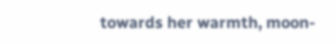towards her warmth, moon-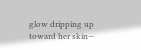glow dripping up toward her skin—